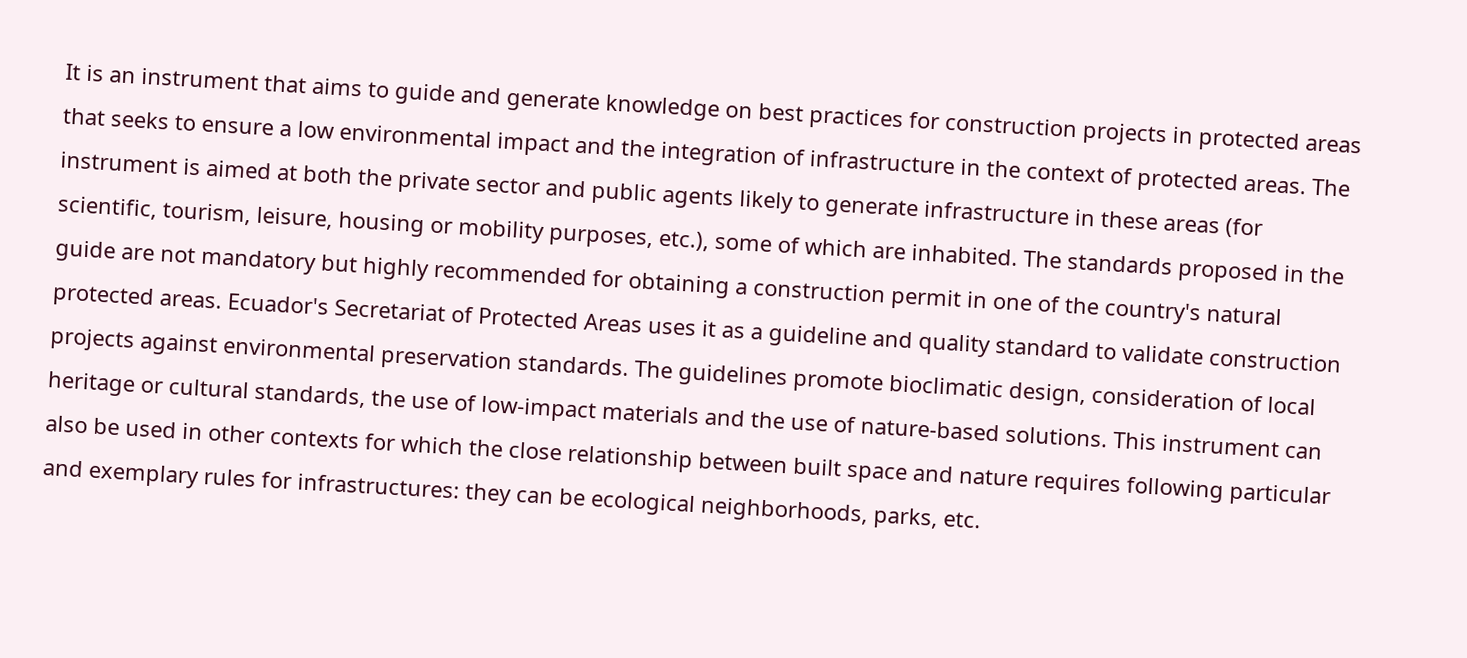It is an instrument that aims to guide and generate knowledge on best practices for construction projects in protected areas that seeks to ensure a low environmental impact and the integration of infrastructure in the context of protected areas. The instrument is aimed at both the private sector and public agents likely to generate infrastructure in these areas (for scientific, tourism, leisure, housing or mobility purposes, etc.), some of which are inhabited. The standards proposed in the guide are not mandatory but highly recommended for obtaining a construction permit in one of the country's natural protected areas. Ecuador's Secretariat of Protected Areas uses it as a guideline and quality standard to validate construction projects against environmental preservation standards. The guidelines promote bioclimatic design, consideration of local heritage or cultural standards, the use of low-impact materials and the use of nature-based solutions. This instrument can also be used in other contexts for which the close relationship between built space and nature requires following particular and exemplary rules for infrastructures: they can be ecological neighborhoods, parks, etc.